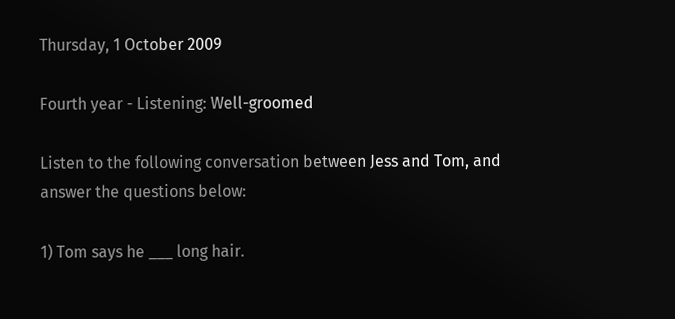Thursday, 1 October 2009

Fourth year - Listening: Well-groomed

Listen to the following conversation between Jess and Tom, and answer the questions below:

1) Tom says he ___ long hair.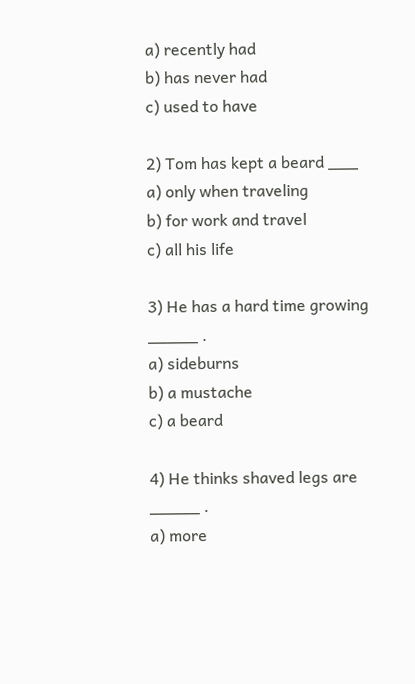a) recently had
b) has never had
c) used to have

2) Tom has kept a beard ___
a) only when traveling
b) for work and travel
c) all his life

3) He has a hard time growing _____ .
a) sideburns
b) a mustache
c) a beard

4) He thinks shaved legs are _____ .
a) more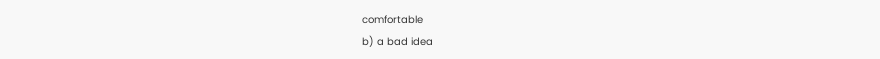comfortable
b) a bad idea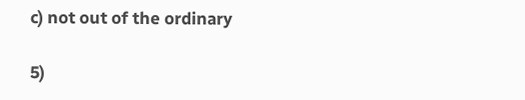c) not out of the ordinary

5)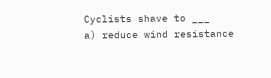Cyclists shave to ___
a) reduce wind resistance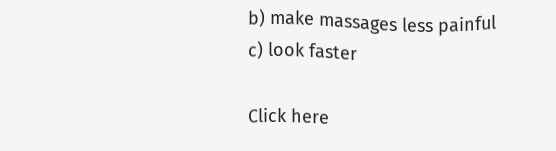b) make massages less painful
c) look faster

Click here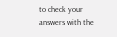to check your answers with the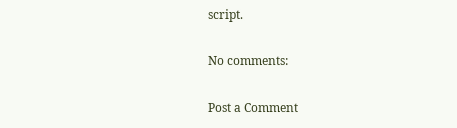script.

No comments:

Post a Comment